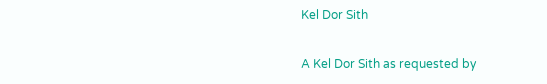Kel Dor Sith

A Kel Dor Sith as requested by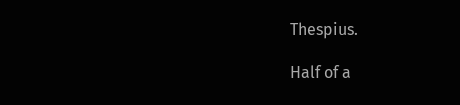Thespius.

Half of a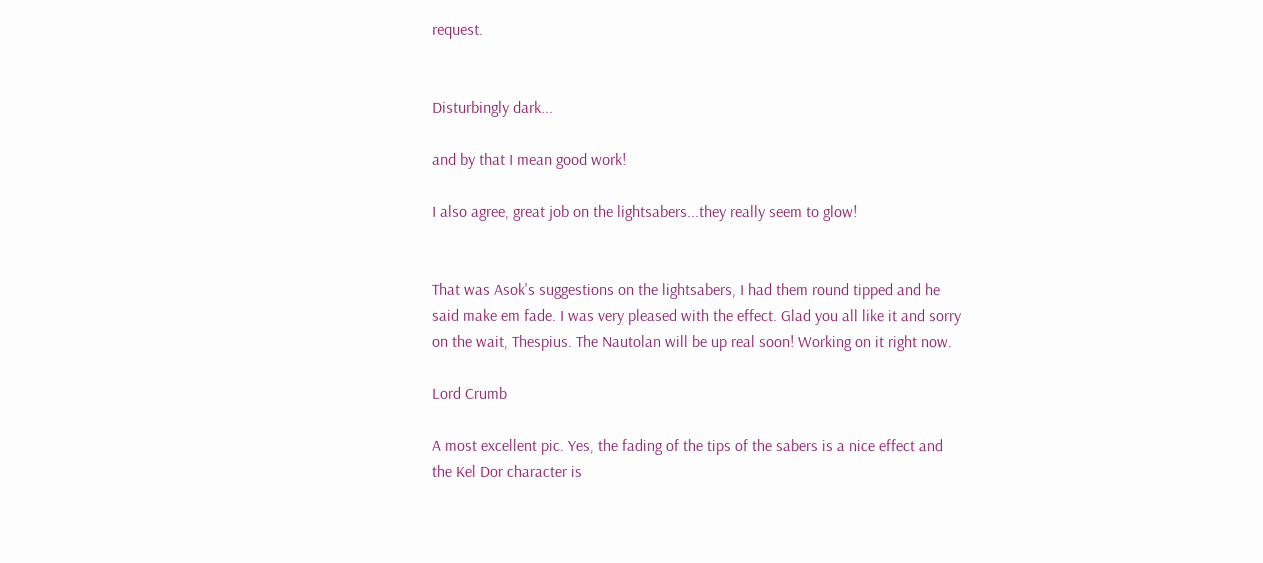request.


Disturbingly dark...

and by that I mean good work!

I also agree, great job on the lightsabers...they really seem to glow!


That was Asok's suggestions on the lightsabers, I had them round tipped and he said make em fade. I was very pleased with the effect. Glad you all like it and sorry on the wait, Thespius. The Nautolan will be up real soon! Working on it right now.

Lord Crumb

A most excellent pic. Yes, the fading of the tips of the sabers is a nice effect and the Kel Dor character is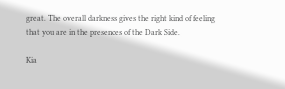great. The overall darkness gives the right kind of feeling that you are in the presences of the Dark Side.

Kia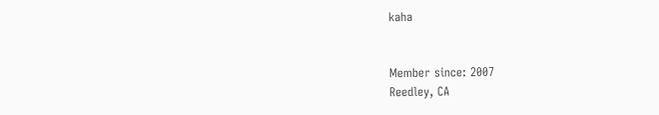kaha


Member since: 2007
Reedley, CA